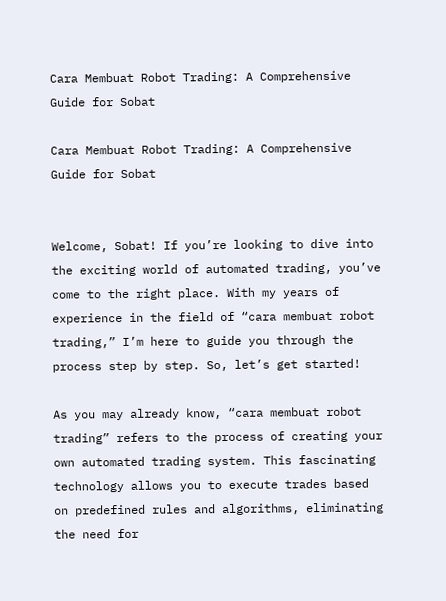Cara Membuat Robot Trading: A Comprehensive Guide for Sobat

Cara Membuat Robot Trading: A Comprehensive Guide for Sobat


Welcome, Sobat! If you’re looking to dive into the exciting world of automated trading, you’ve come to the right place. With my years of experience in the field of “cara membuat robot trading,” I’m here to guide you through the process step by step. So, let’s get started!

As you may already know, “cara membuat robot trading” refers to the process of creating your own automated trading system. This fascinating technology allows you to execute trades based on predefined rules and algorithms, eliminating the need for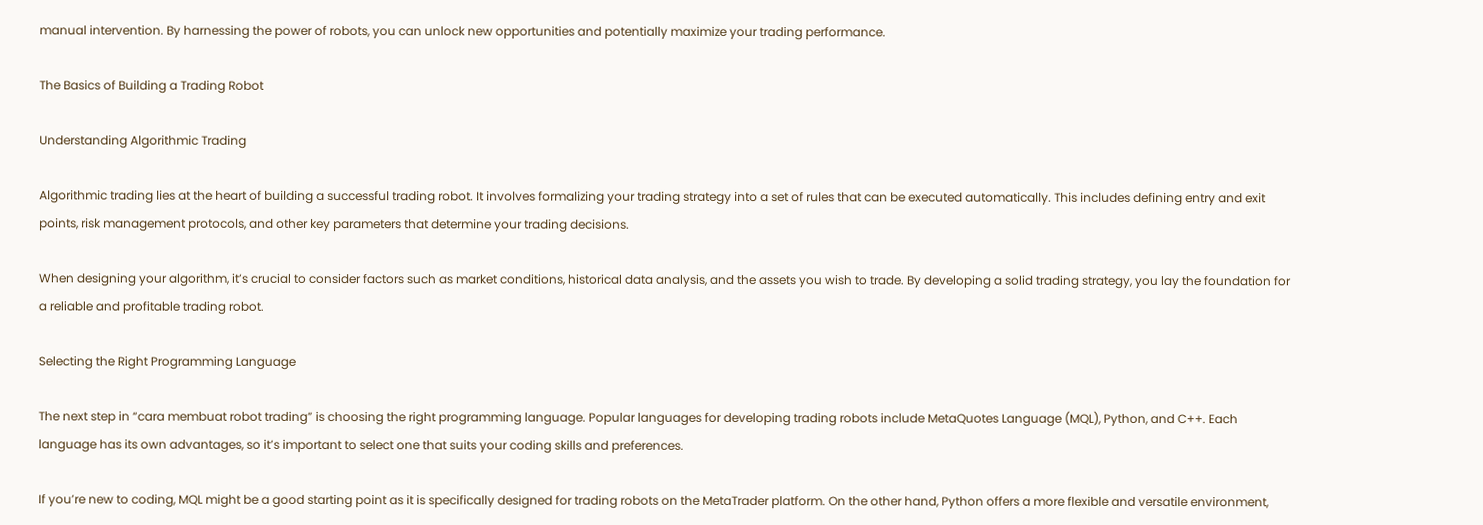manual intervention. By harnessing the power of robots, you can unlock new opportunities and potentially maximize your trading performance.

The Basics of Building a Trading Robot

Understanding Algorithmic Trading

Algorithmic trading lies at the heart of building a successful trading robot. It involves formalizing your trading strategy into a set of rules that can be executed automatically. This includes defining entry and exit points, risk management protocols, and other key parameters that determine your trading decisions.

When designing your algorithm, it’s crucial to consider factors such as market conditions, historical data analysis, and the assets you wish to trade. By developing a solid trading strategy, you lay the foundation for a reliable and profitable trading robot.

Selecting the Right Programming Language

The next step in “cara membuat robot trading” is choosing the right programming language. Popular languages for developing trading robots include MetaQuotes Language (MQL), Python, and C++. Each language has its own advantages, so it’s important to select one that suits your coding skills and preferences.

If you’re new to coding, MQL might be a good starting point as it is specifically designed for trading robots on the MetaTrader platform. On the other hand, Python offers a more flexible and versatile environment,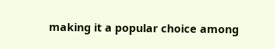making it a popular choice among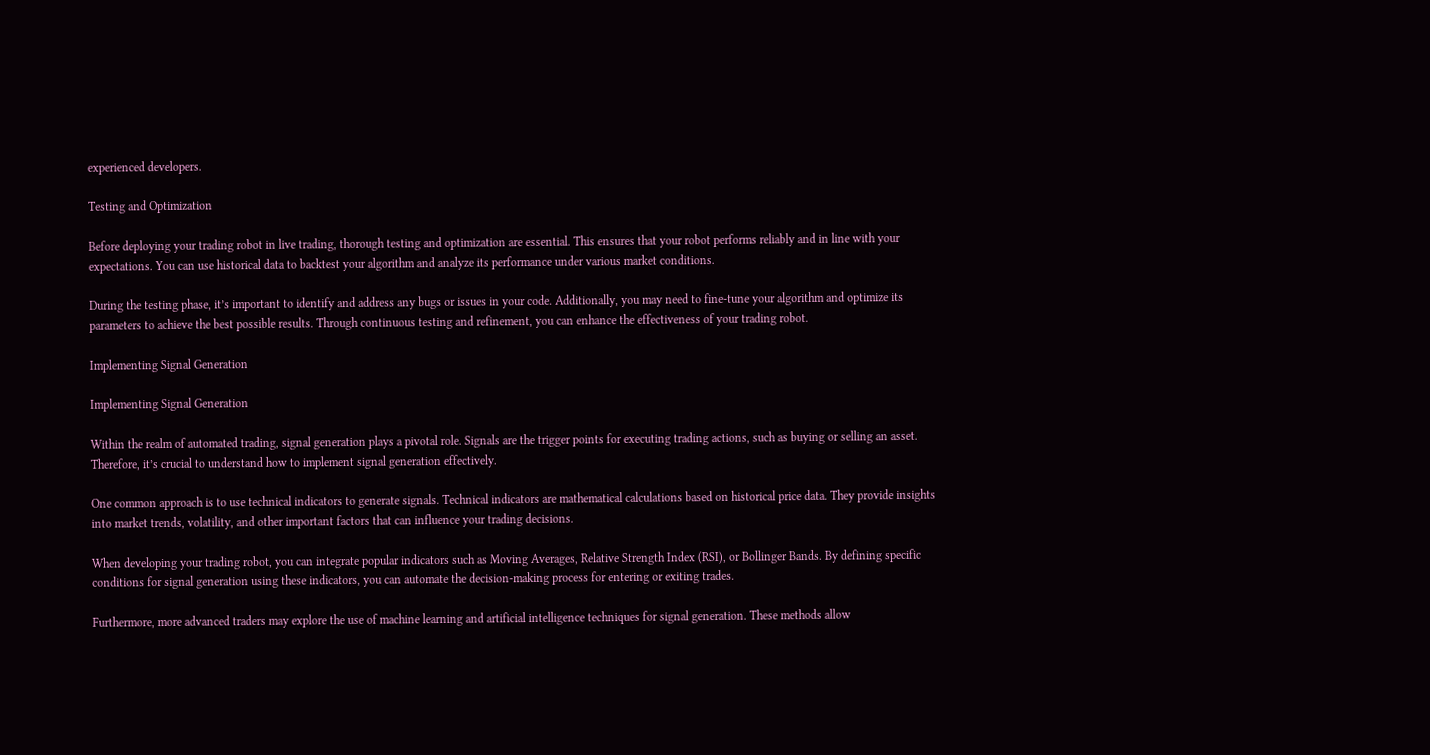experienced developers.

Testing and Optimization

Before deploying your trading robot in live trading, thorough testing and optimization are essential. This ensures that your robot performs reliably and in line with your expectations. You can use historical data to backtest your algorithm and analyze its performance under various market conditions.

During the testing phase, it’s important to identify and address any bugs or issues in your code. Additionally, you may need to fine-tune your algorithm and optimize its parameters to achieve the best possible results. Through continuous testing and refinement, you can enhance the effectiveness of your trading robot.

Implementing Signal Generation

Implementing Signal Generation

Within the realm of automated trading, signal generation plays a pivotal role. Signals are the trigger points for executing trading actions, such as buying or selling an asset. Therefore, it’s crucial to understand how to implement signal generation effectively.

One common approach is to use technical indicators to generate signals. Technical indicators are mathematical calculations based on historical price data. They provide insights into market trends, volatility, and other important factors that can influence your trading decisions.

When developing your trading robot, you can integrate popular indicators such as Moving Averages, Relative Strength Index (RSI), or Bollinger Bands. By defining specific conditions for signal generation using these indicators, you can automate the decision-making process for entering or exiting trades.

Furthermore, more advanced traders may explore the use of machine learning and artificial intelligence techniques for signal generation. These methods allow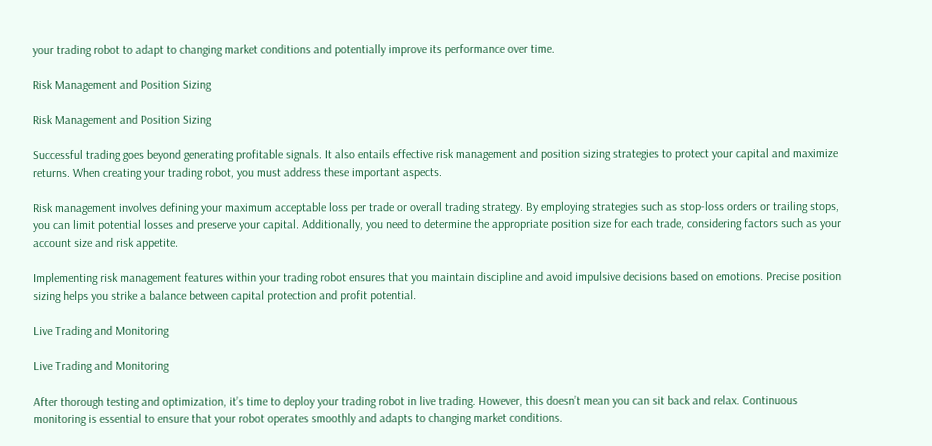your trading robot to adapt to changing market conditions and potentially improve its performance over time.

Risk Management and Position Sizing

Risk Management and Position Sizing

Successful trading goes beyond generating profitable signals. It also entails effective risk management and position sizing strategies to protect your capital and maximize returns. When creating your trading robot, you must address these important aspects.

Risk management involves defining your maximum acceptable loss per trade or overall trading strategy. By employing strategies such as stop-loss orders or trailing stops, you can limit potential losses and preserve your capital. Additionally, you need to determine the appropriate position size for each trade, considering factors such as your account size and risk appetite.

Implementing risk management features within your trading robot ensures that you maintain discipline and avoid impulsive decisions based on emotions. Precise position sizing helps you strike a balance between capital protection and profit potential.

Live Trading and Monitoring

Live Trading and Monitoring

After thorough testing and optimization, it’s time to deploy your trading robot in live trading. However, this doesn’t mean you can sit back and relax. Continuous monitoring is essential to ensure that your robot operates smoothly and adapts to changing market conditions.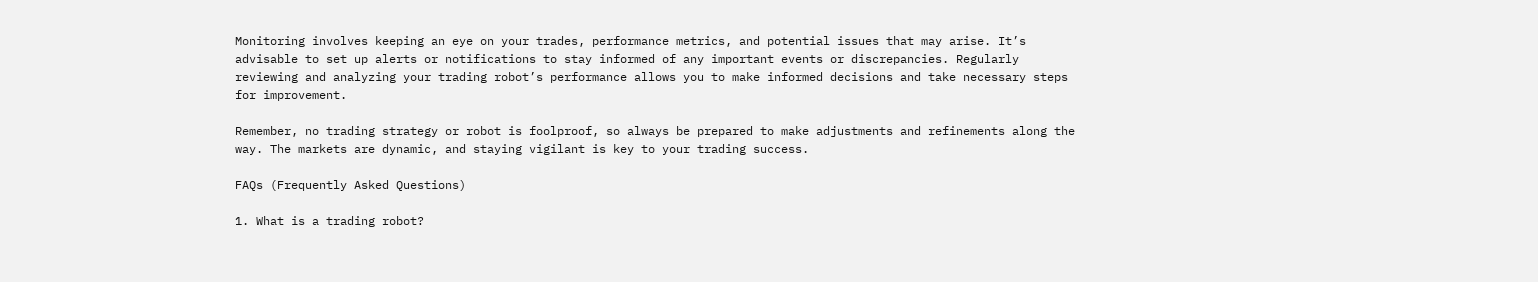Monitoring involves keeping an eye on your trades, performance metrics, and potential issues that may arise. It’s advisable to set up alerts or notifications to stay informed of any important events or discrepancies. Regularly reviewing and analyzing your trading robot’s performance allows you to make informed decisions and take necessary steps for improvement.

Remember, no trading strategy or robot is foolproof, so always be prepared to make adjustments and refinements along the way. The markets are dynamic, and staying vigilant is key to your trading success.

FAQs (Frequently Asked Questions)

1. What is a trading robot?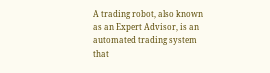A trading robot, also known as an Expert Advisor, is an automated trading system that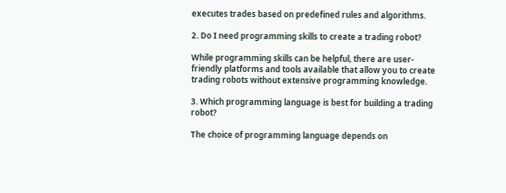executes trades based on predefined rules and algorithms.

2. Do I need programming skills to create a trading robot?

While programming skills can be helpful, there are user-friendly platforms and tools available that allow you to create trading robots without extensive programming knowledge.

3. Which programming language is best for building a trading robot?

The choice of programming language depends on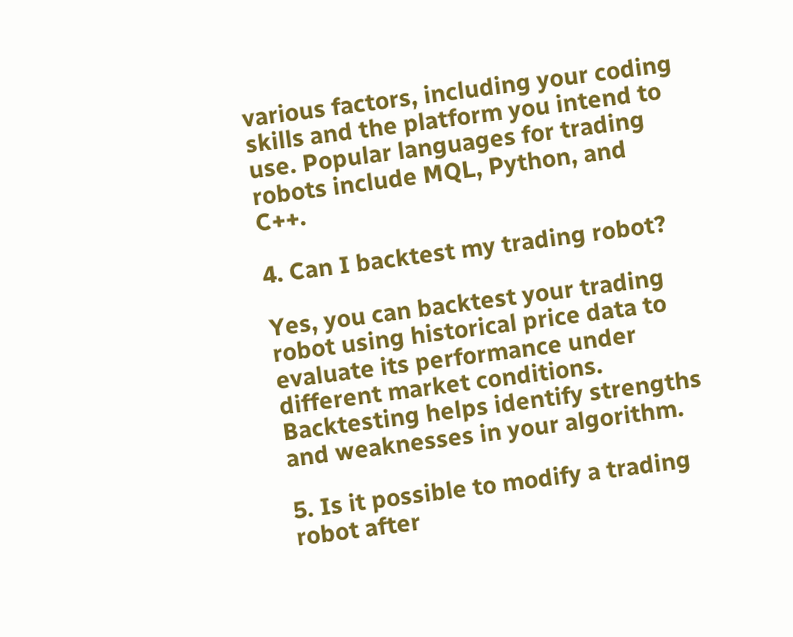various factors, including your coding skills and the platform you intend to use. Popular languages for trading robots include MQL, Python, and C++.

4. Can I backtest my trading robot?

Yes, you can backtest your trading robot using historical price data to evaluate its performance under different market conditions. Backtesting helps identify strengths and weaknesses in your algorithm.

5. Is it possible to modify a trading robot after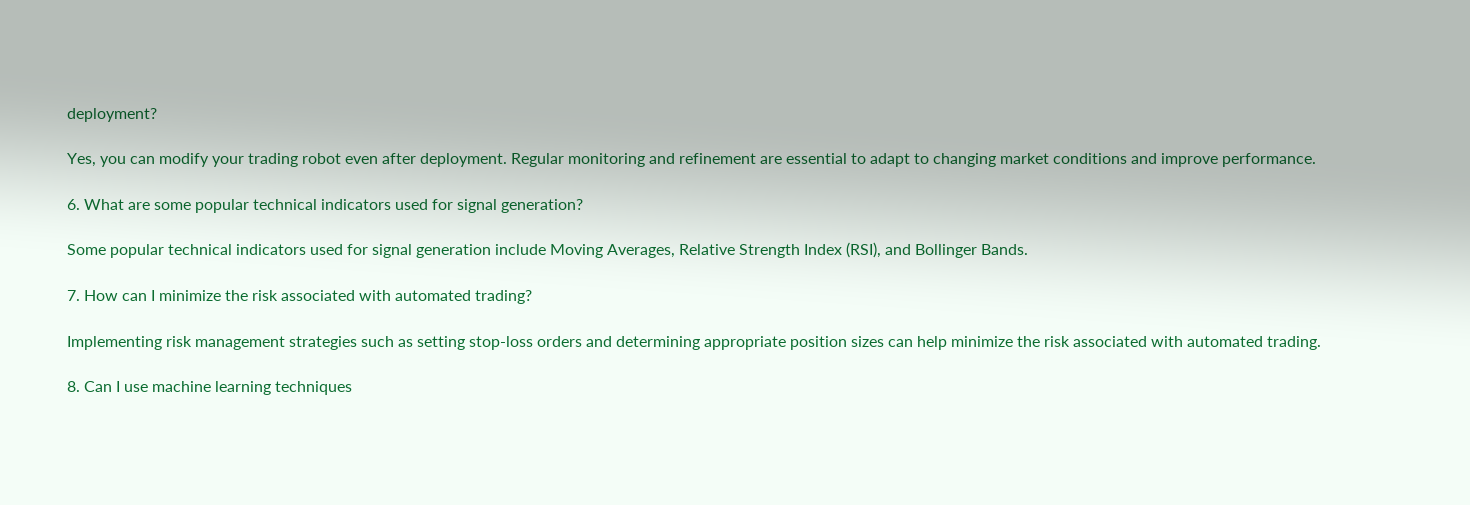deployment?

Yes, you can modify your trading robot even after deployment. Regular monitoring and refinement are essential to adapt to changing market conditions and improve performance.

6. What are some popular technical indicators used for signal generation?

Some popular technical indicators used for signal generation include Moving Averages, Relative Strength Index (RSI), and Bollinger Bands.

7. How can I minimize the risk associated with automated trading?

Implementing risk management strategies such as setting stop-loss orders and determining appropriate position sizes can help minimize the risk associated with automated trading.

8. Can I use machine learning techniques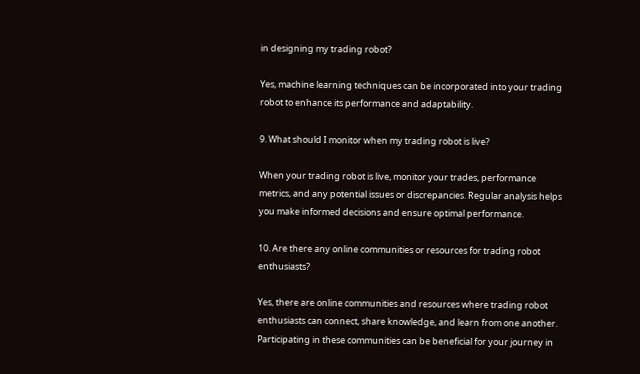in designing my trading robot?

Yes, machine learning techniques can be incorporated into your trading robot to enhance its performance and adaptability.

9. What should I monitor when my trading robot is live?

When your trading robot is live, monitor your trades, performance metrics, and any potential issues or discrepancies. Regular analysis helps you make informed decisions and ensure optimal performance.

10. Are there any online communities or resources for trading robot enthusiasts?

Yes, there are online communities and resources where trading robot enthusiasts can connect, share knowledge, and learn from one another. Participating in these communities can be beneficial for your journey in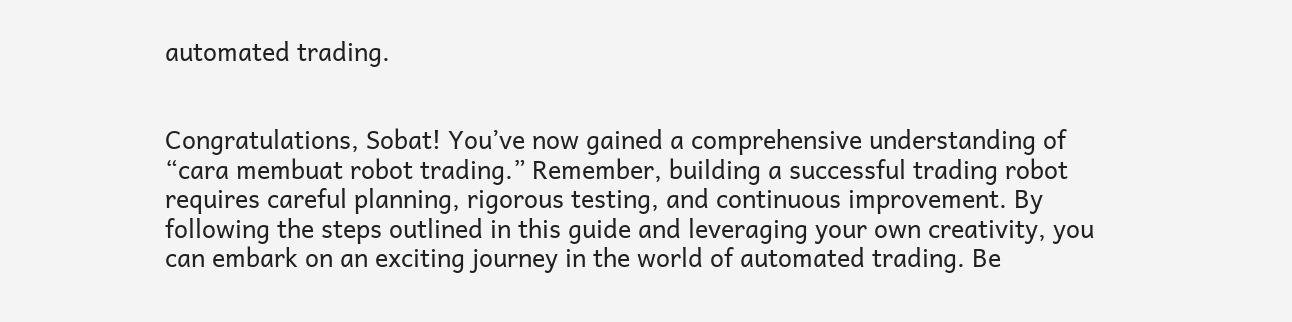automated trading.


Congratulations, Sobat! You’ve now gained a comprehensive understanding of “cara membuat robot trading.” Remember, building a successful trading robot requires careful planning, rigorous testing, and continuous improvement. By following the steps outlined in this guide and leveraging your own creativity, you can embark on an exciting journey in the world of automated trading. Be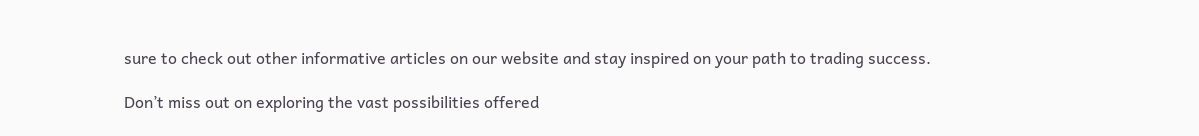sure to check out other informative articles on our website and stay inspired on your path to trading success.

Don’t miss out on exploring the vast possibilities offered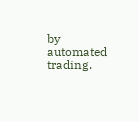by automated trading.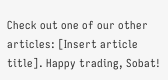Check out one of our other articles: [Insert article title]. Happy trading, Sobat!